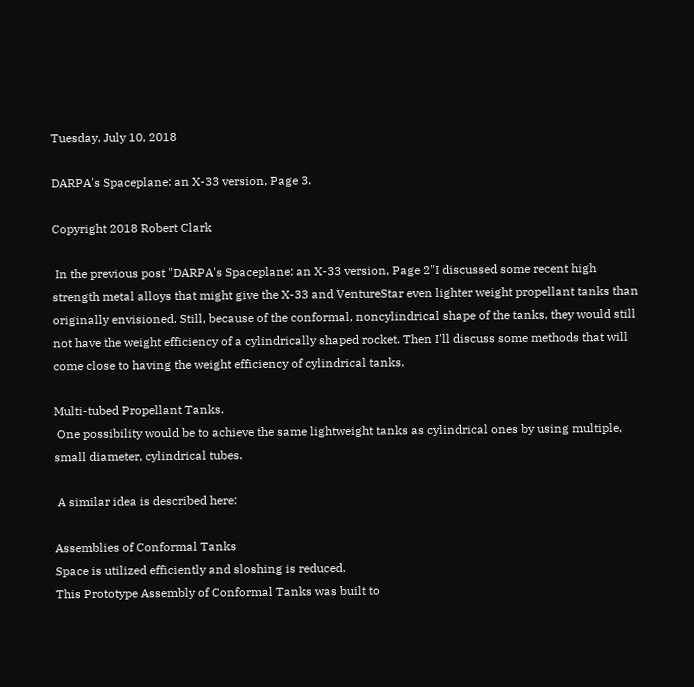Tuesday, July 10, 2018

DARPA's Spaceplane: an X-33 version, Page 3.

Copyright 2018 Robert Clark

 In the previous post "DARPA's Spaceplane: an X-33 version, Page 2"I discussed some recent high strength metal alloys that might give the X-33 and VentureStar even lighter weight propellant tanks than originally envisioned. Still, because of the conformal, noncylindrical shape of the tanks, they would still not have the weight efficiency of a cylindrically shaped rocket. Then I'll discuss some methods that will come close to having the weight efficiency of cylindrical tanks.

Multi-tubed Propellant Tanks.
 One possibility would be to achieve the same lightweight tanks as cylindrical ones by using multiple, small diameter, cylindrical tubes.

 A similar idea is described here:

Assemblies of Conformal Tanks
Space is utilized efficiently and sloshing is reduced.
This Prototype Assembly of Conformal Tanks was built to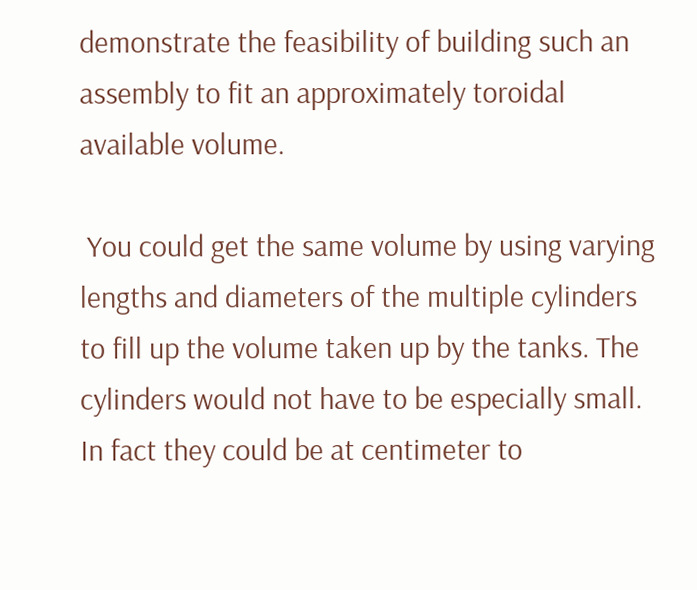demonstrate the feasibility of building such an assembly to fit an approximately toroidal available volume.

 You could get the same volume by using varying lengths and diameters of the multiple cylinders to fill up the volume taken up by the tanks. The cylinders would not have to be especially small. In fact they could be at centimeter to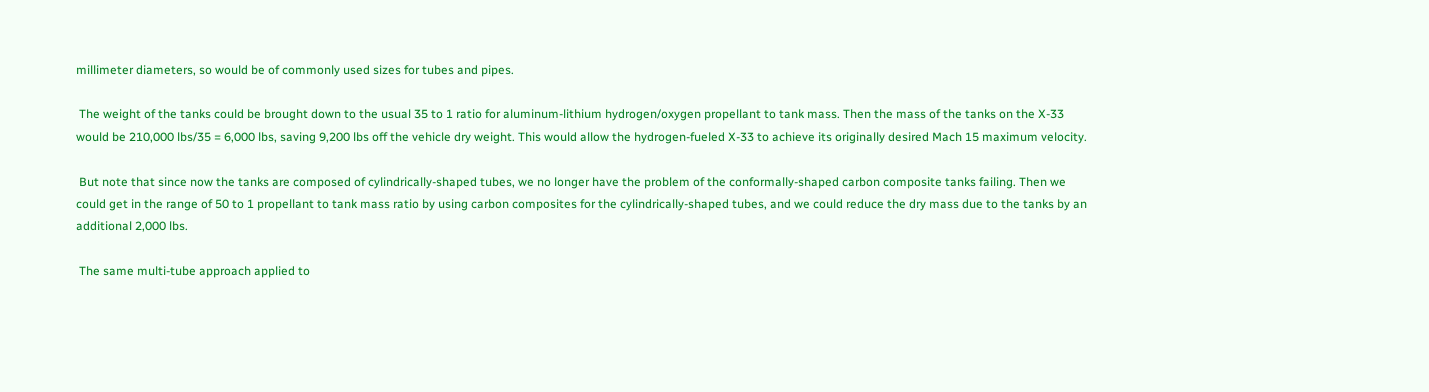millimeter diameters, so would be of commonly used sizes for tubes and pipes.

 The weight of the tanks could be brought down to the usual 35 to 1 ratio for aluminum-lithium hydrogen/oxygen propellant to tank mass. Then the mass of the tanks on the X-33 would be 210,000 lbs/35 = 6,000 lbs, saving 9,200 lbs off the vehicle dry weight. This would allow the hydrogen-fueled X-33 to achieve its originally desired Mach 15 maximum velocity.

 But note that since now the tanks are composed of cylindrically-shaped tubes, we no longer have the problem of the conformally-shaped carbon composite tanks failing. Then we could get in the range of 50 to 1 propellant to tank mass ratio by using carbon composites for the cylindrically-shaped tubes, and we could reduce the dry mass due to the tanks by an additional 2,000 lbs.

 The same multi-tube approach applied to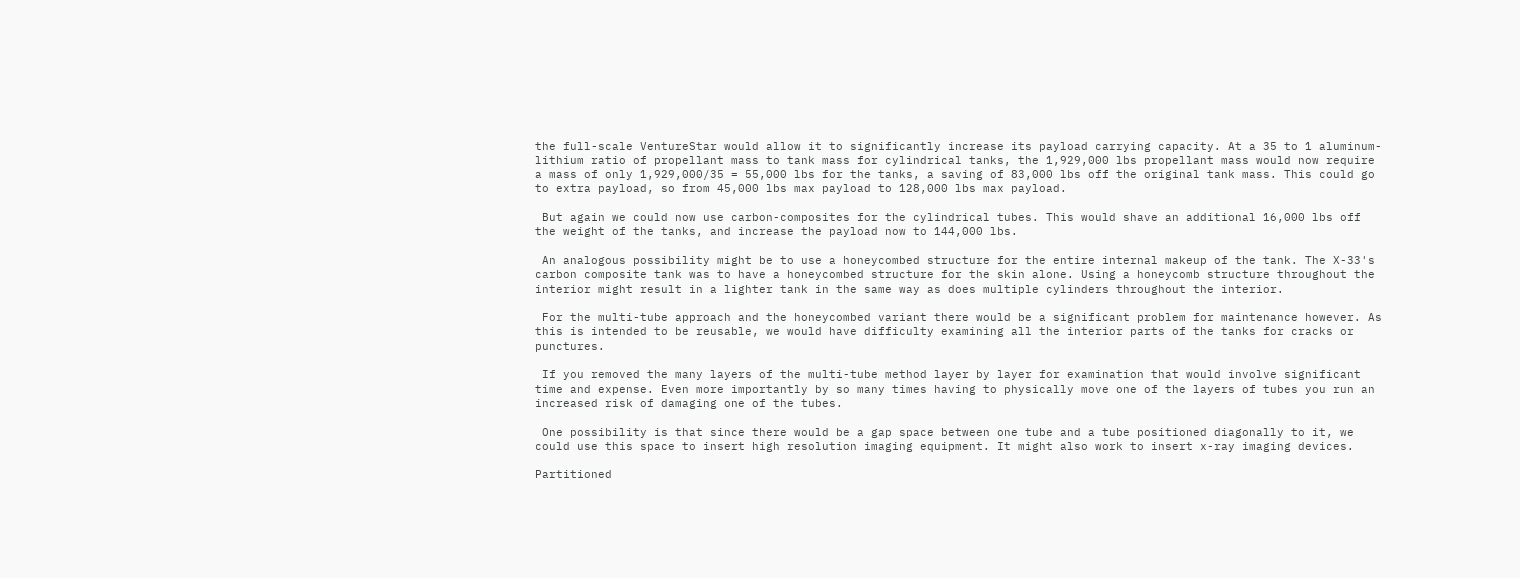the full-scale VentureStar would allow it to significantly increase its payload carrying capacity. At a 35 to 1 aluminum-lithium ratio of propellant mass to tank mass for cylindrical tanks, the 1,929,000 lbs propellant mass would now require a mass of only 1,929,000/35 = 55,000 lbs for the tanks, a saving of 83,000 lbs off the original tank mass. This could go to extra payload, so from 45,000 lbs max payload to 128,000 lbs max payload.

 But again we could now use carbon-composites for the cylindrical tubes. This would shave an additional 16,000 lbs off the weight of the tanks, and increase the payload now to 144,000 lbs.

 An analogous possibility might be to use a honeycombed structure for the entire internal makeup of the tank. The X-33's carbon composite tank was to have a honeycombed structure for the skin alone. Using a honeycomb structure throughout the interior might result in a lighter tank in the same way as does multiple cylinders throughout the interior.

 For the multi-tube approach and the honeycombed variant there would be a significant problem for maintenance however. As this is intended to be reusable, we would have difficulty examining all the interior parts of the tanks for cracks or punctures.

 If you removed the many layers of the multi-tube method layer by layer for examination that would involve significant time and expense. Even more importantly by so many times having to physically move one of the layers of tubes you run an increased risk of damaging one of the tubes.

 One possibility is that since there would be a gap space between one tube and a tube positioned diagonally to it, we could use this space to insert high resolution imaging equipment. It might also work to insert x-ray imaging devices.

Partitioned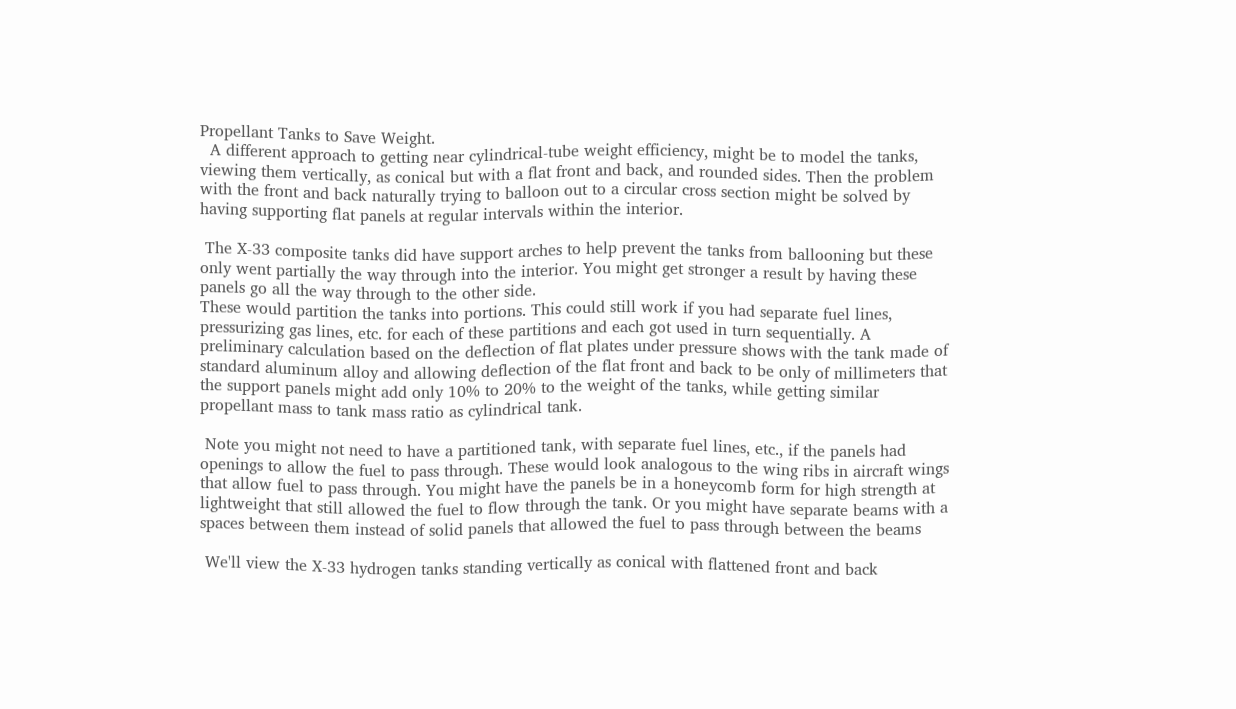Propellant Tanks to Save Weight.
  A different approach to getting near cylindrical-tube weight efficiency, might be to model the tanks, viewing them vertically, as conical but with a flat front and back, and rounded sides. Then the problem with the front and back naturally trying to balloon out to a circular cross section might be solved by having supporting flat panels at regular intervals within the interior.

 The X-33 composite tanks did have support arches to help prevent the tanks from ballooning but these only went partially the way through into the interior. You might get stronger a result by having these panels go all the way through to the other side.
These would partition the tanks into portions. This could still work if you had separate fuel lines, pressurizing gas lines, etc. for each of these partitions and each got used in turn sequentially. A preliminary calculation based on the deflection of flat plates under pressure shows with the tank made of standard aluminum alloy and allowing deflection of the flat front and back to be only of millimeters that the support panels might add only 10% to 20% to the weight of the tanks, while getting similar propellant mass to tank mass ratio as cylindrical tank.

 Note you might not need to have a partitioned tank, with separate fuel lines, etc., if the panels had openings to allow the fuel to pass through. These would look analogous to the wing ribs in aircraft wings that allow fuel to pass through. You might have the panels be in a honeycomb form for high strength at lightweight that still allowed the fuel to flow through the tank. Or you might have separate beams with a spaces between them instead of solid panels that allowed the fuel to pass through between the beams

 We'll view the X-33 hydrogen tanks standing vertically as conical with flattened front and back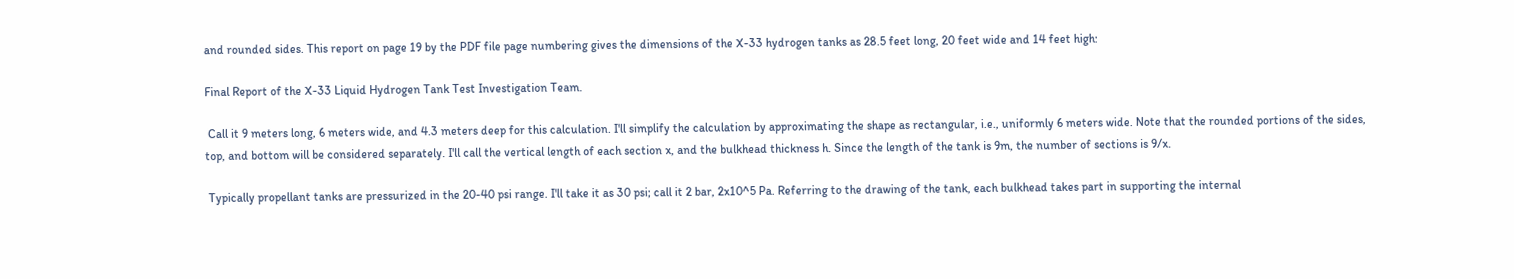and rounded sides. This report on page 19 by the PDF file page numbering gives the dimensions of the X-33 hydrogen tanks as 28.5 feet long, 20 feet wide and 14 feet high:

Final Report of the X-33 Liquid Hydrogen Tank Test Investigation Team.

 Call it 9 meters long, 6 meters wide, and 4.3 meters deep for this calculation. I'll simplify the calculation by approximating the shape as rectangular, i.e., uniformly 6 meters wide. Note that the rounded portions of the sides, top, and bottom will be considered separately. I'll call the vertical length of each section x, and the bulkhead thickness h. Since the length of the tank is 9m, the number of sections is 9/x.

 Typically propellant tanks are pressurized in the 20-40 psi range. I'll take it as 30 psi; call it 2 bar, 2x10^5 Pa. Referring to the drawing of the tank, each bulkhead takes part in supporting the internal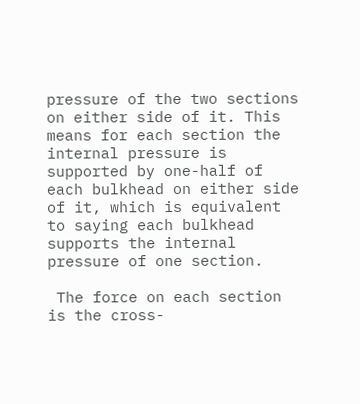pressure of the two sections on either side of it. This means for each section the internal pressure is supported by one-half of each bulkhead on either side of it, which is equivalent to saying each bulkhead supports the internal pressure of one section.

 The force on each section is the cross-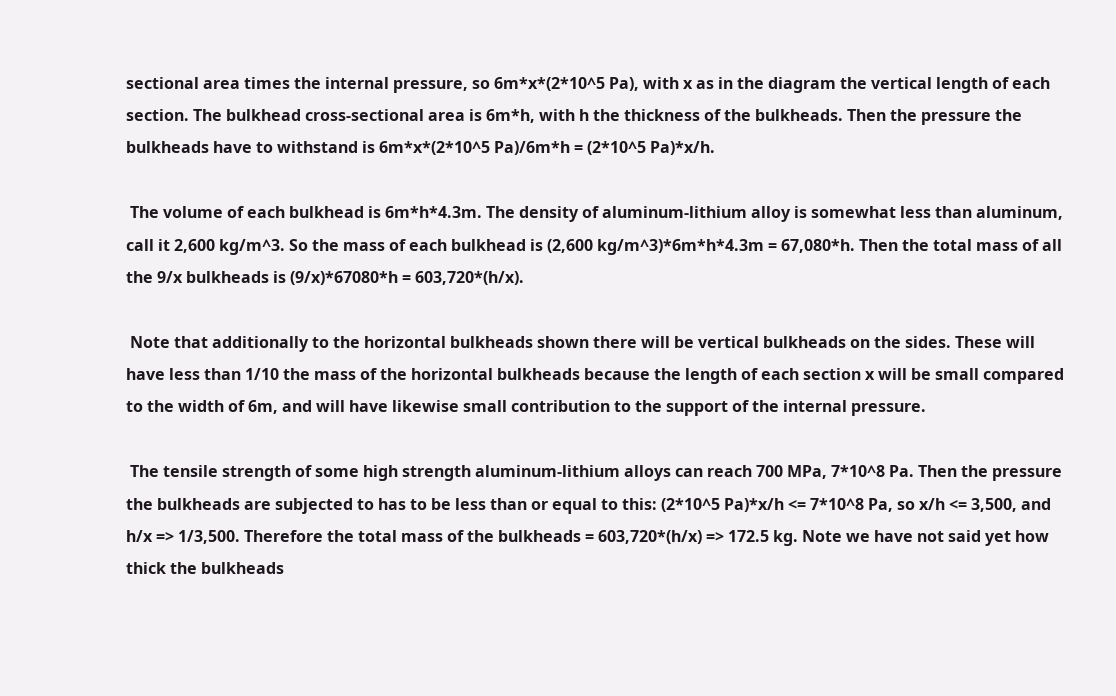sectional area times the internal pressure, so 6m*x*(2*10^5 Pa), with x as in the diagram the vertical length of each section. The bulkhead cross-sectional area is 6m*h, with h the thickness of the bulkheads. Then the pressure the bulkheads have to withstand is 6m*x*(2*10^5 Pa)/6m*h = (2*10^5 Pa)*x/h.

 The volume of each bulkhead is 6m*h*4.3m. The density of aluminum-lithium alloy is somewhat less than aluminum, call it 2,600 kg/m^3. So the mass of each bulkhead is (2,600 kg/m^3)*6m*h*4.3m = 67,080*h. Then the total mass of all the 9/x bulkheads is (9/x)*67080*h = 603,720*(h/x).

 Note that additionally to the horizontal bulkheads shown there will be vertical bulkheads on the sides. These will have less than 1/10 the mass of the horizontal bulkheads because the length of each section x will be small compared to the width of 6m, and will have likewise small contribution to the support of the internal pressure.

 The tensile strength of some high strength aluminum-lithium alloys can reach 700 MPa, 7*10^8 Pa. Then the pressure the bulkheads are subjected to has to be less than or equal to this: (2*10^5 Pa)*x/h <= 7*10^8 Pa, so x/h <= 3,500, and h/x => 1/3,500. Therefore the total mass of the bulkheads = 603,720*(h/x) => 172.5 kg. Note we have not said yet how thick the bulkheads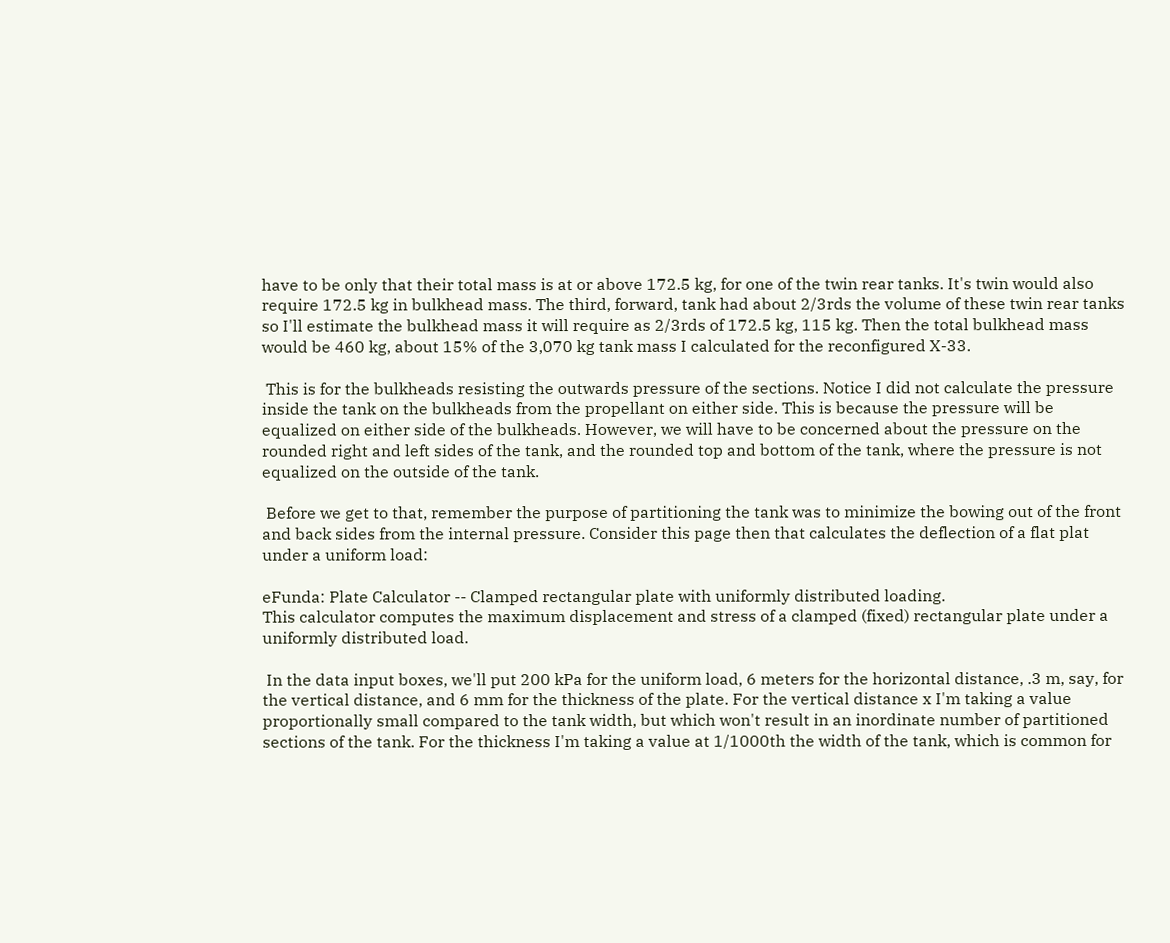have to be only that their total mass is at or above 172.5 kg, for one of the twin rear tanks. It's twin would also require 172.5 kg in bulkhead mass. The third, forward, tank had about 2/3rds the volume of these twin rear tanks so I'll estimate the bulkhead mass it will require as 2/3rds of 172.5 kg, 115 kg. Then the total bulkhead mass would be 460 kg, about 15% of the 3,070 kg tank mass I calculated for the reconfigured X-33.

 This is for the bulkheads resisting the outwards pressure of the sections. Notice I did not calculate the pressure inside the tank on the bulkheads from the propellant on either side. This is because the pressure will be equalized on either side of the bulkheads. However, we will have to be concerned about the pressure on the rounded right and left sides of the tank, and the rounded top and bottom of the tank, where the pressure is not equalized on the outside of the tank.

 Before we get to that, remember the purpose of partitioning the tank was to minimize the bowing out of the front and back sides from the internal pressure. Consider this page then that calculates the deflection of a flat plat under a uniform load:

eFunda: Plate Calculator -- Clamped rectangular plate with uniformly distributed loading.
This calculator computes the maximum displacement and stress of a clamped (fixed) rectangular plate under a uniformly distributed load.

 In the data input boxes, we'll put 200 kPa for the uniform load, 6 meters for the horizontal distance, .3 m, say, for the vertical distance, and 6 mm for the thickness of the plate. For the vertical distance x I'm taking a value proportionally small compared to the tank width, but which won't result in an inordinate number of partitioned sections of the tank. For the thickness I'm taking a value at 1/1000th the width of the tank, which is common for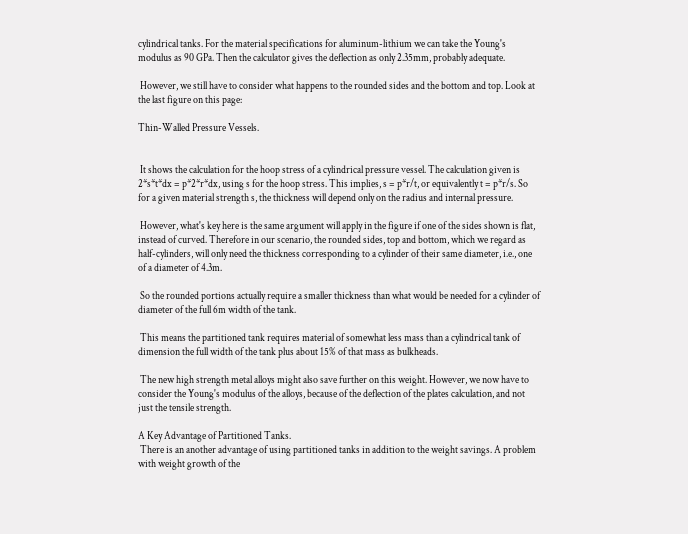cylindrical tanks. For the material specifications for aluminum-lithium we can take the Young's modulus as 90 GPa. Then the calculator gives the deflection as only 2.35mm, probably adequate.

 However, we still have to consider what happens to the rounded sides and the bottom and top. Look at the last figure on this page:

Thin-Walled Pressure Vessels.


 It shows the calculation for the hoop stress of a cylindrical pressure vessel. The calculation given is 2*s*t*dx = p*2*r*dx, using s for the hoop stress. This implies, s = p*r/t, or equivalently t = p*r/s. So for a given material strength s, the thickness will depend only on the radius and internal pressure.

 However, what's key here is the same argument will apply in the figure if one of the sides shown is flat, instead of curved. Therefore in our scenario, the rounded sides, top and bottom, which we regard as half-cylinders, will only need the thickness corresponding to a cylinder of their same diameter, i.e., one of a diameter of 4.3m.

 So the rounded portions actually require a smaller thickness than what would be needed for a cylinder of diameter of the full 6m width of the tank.

 This means the partitioned tank requires material of somewhat less mass than a cylindrical tank of dimension the full width of the tank plus about 15% of that mass as bulkheads.

 The new high strength metal alloys might also save further on this weight. However, we now have to consider the Young's modulus of the alloys, because of the deflection of the plates calculation, and not just the tensile strength.

A Key Advantage of Partitioned Tanks.
 There is an another advantage of using partitioned tanks in addition to the weight savings. A problem with weight growth of the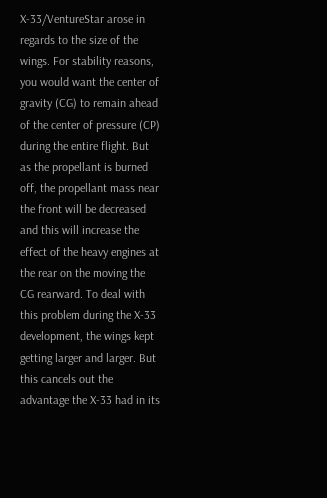X-33/VentureStar arose in regards to the size of the wings. For stability reasons, you would want the center of gravity (CG) to remain ahead of the center of pressure (CP) during the entire flight. But as the propellant is burned off, the propellant mass near the front will be decreased and this will increase the effect of the heavy engines at the rear on the moving the CG rearward. To deal with this problem during the X-33 development, the wings kept getting larger and larger. But this cancels out the advantage the X-33 had in its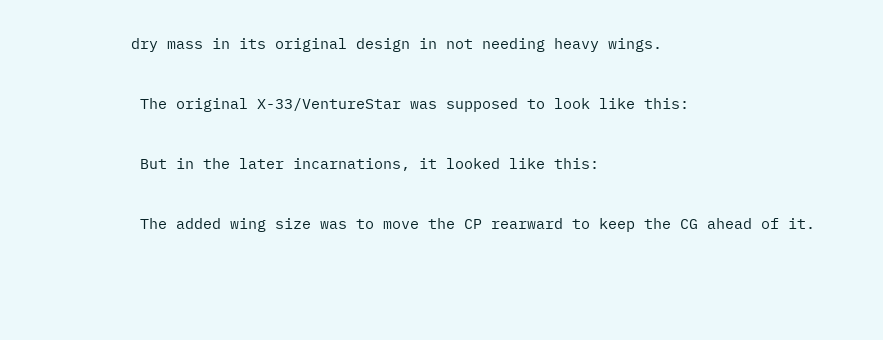dry mass in its original design in not needing heavy wings.

 The original X-33/VentureStar was supposed to look like this:

 But in the later incarnations, it looked like this:

 The added wing size was to move the CP rearward to keep the CG ahead of it.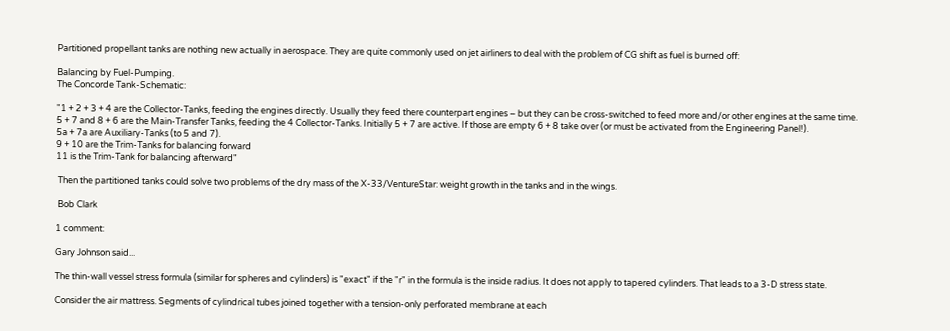Partitioned propellant tanks are nothing new actually in aerospace. They are quite commonly used on jet airliners to deal with the problem of CG shift as fuel is burned off:

Balancing by Fuel-Pumping.
The Concorde Tank-Schematic:

"1 + 2 + 3 + 4 are the Collector-Tanks, feeding the engines directly. Usually they feed there counterpart engines – but they can be cross-switched to feed more and/or other engines at the same time.
5 + 7 and 8 + 6 are the Main-Transfer Tanks, feeding the 4 Collector-Tanks. Initially 5 + 7 are active. If those are empty 6 + 8 take over (or must be activated from the Engineering Panel!).
5a + 7a are Auxiliary-Tanks (to 5 and 7).
9 + 10 are the Trim-Tanks for balancing forward
11 is the Trim-Tank for balancing afterward"

 Then the partitioned tanks could solve two problems of the dry mass of the X-33/VentureStar: weight growth in the tanks and in the wings.

 Bob Clark

1 comment:

Gary Johnson said...

The thin-wall vessel stress formula (similar for spheres and cylinders) is "exact" if the "r" in the formula is the inside radius. It does not apply to tapered cylinders. That leads to a 3-D stress state.

Consider the air mattress. Segments of cylindrical tubes joined together with a tension-only perforated membrane at each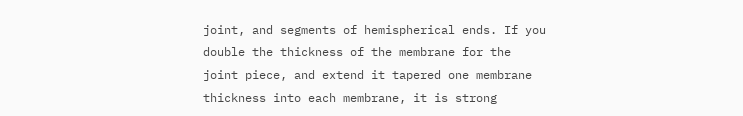joint, and segments of hemispherical ends. If you double the thickness of the membrane for the joint piece, and extend it tapered one membrane thickness into each membrane, it is strong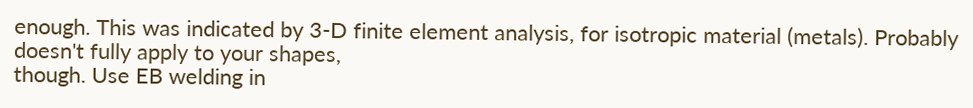enough. This was indicated by 3-D finite element analysis, for isotropic material (metals). Probably doesn't fully apply to your shapes,
though. Use EB welding in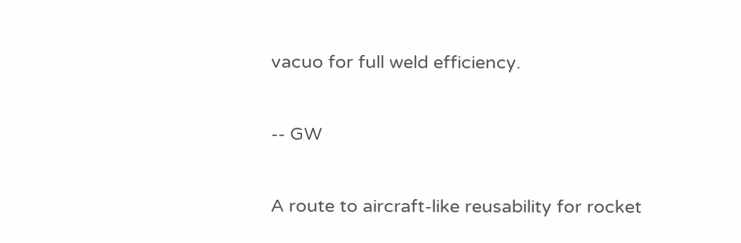vacuo for full weld efficiency.

-- GW

A route to aircraft-like reusability for rocket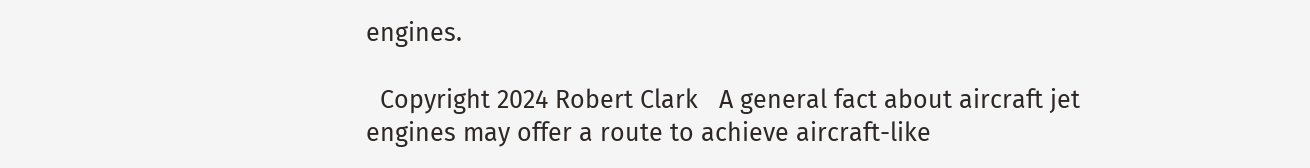engines.

  Copyright 2024 Robert Clark   A general fact about aircraft jet engines may offer a route to achieve aircraft-like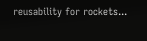reusability for rockets...